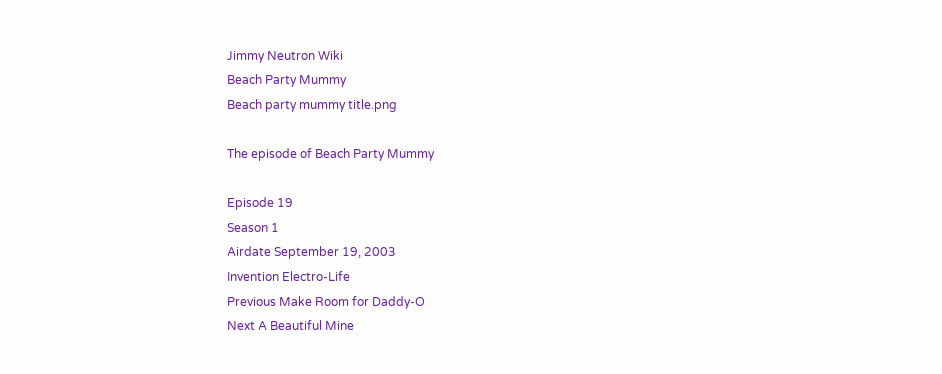Jimmy Neutron Wiki
Beach Party Mummy
Beach party mummy title.png

The episode of Beach Party Mummy

Episode 19
Season 1
Airdate September 19, 2003
Invention Electro-Life
Previous Make Room for Daddy-O
Next A Beautiful Mine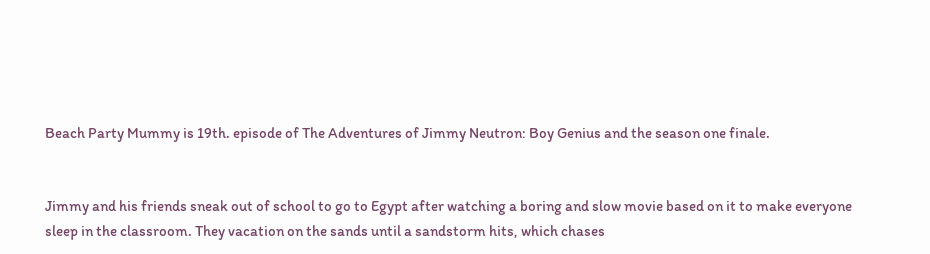Beach Party Mummy is 19th. episode of The Adventures of Jimmy Neutron: Boy Genius and the season one finale.


Jimmy and his friends sneak out of school to go to Egypt after watching a boring and slow movie based on it to make everyone sleep in the classroom. They vacation on the sands until a sandstorm hits, which chases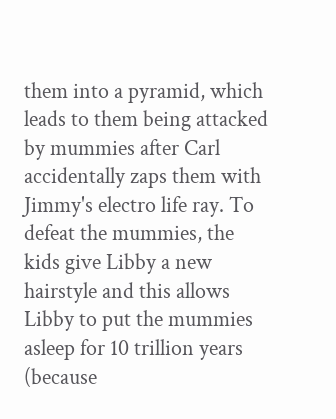them into a pyramid, which leads to them being attacked by mummies after Carl accidentally zaps them with Jimmy's electro life ray. To defeat the mummies, the kids give Libby a new hairstyle and this allows Libby to put the mummies asleep for 10 trillion years (because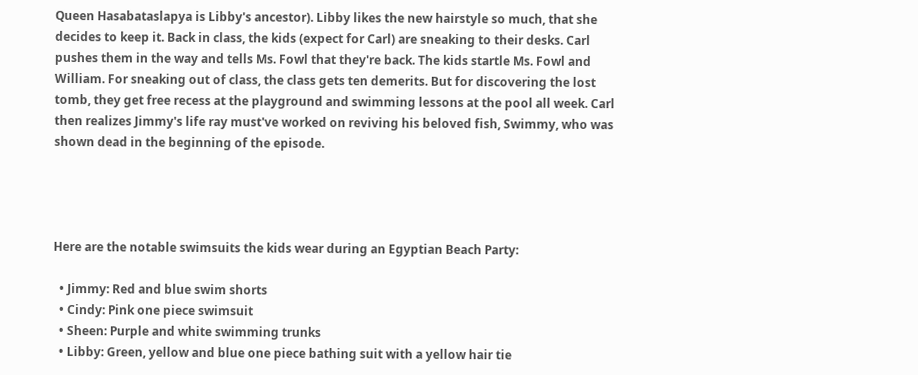Queen Hasabataslapya is Libby's ancestor). Libby likes the new hairstyle so much, that she decides to keep it. Back in class, the kids (expect for Carl) are sneaking to their desks. Carl pushes them in the way and tells Ms. Fowl that they're back. The kids startle Ms. Fowl and William. For sneaking out of class, the class gets ten demerits. But for discovering the lost tomb, they get free recess at the playground and swimming lessons at the pool all week. Carl then realizes Jimmy's life ray must've worked on reviving his beloved fish, Swimmy, who was shown dead in the beginning of the episode.




Here are the notable swimsuits the kids wear during an Egyptian Beach Party:

  • Jimmy: Red and blue swim shorts
  • Cindy: Pink one piece swimsuit
  • Sheen: Purple and white swimming trunks
  • Libby: Green, yellow and blue one piece bathing suit with a yellow hair tie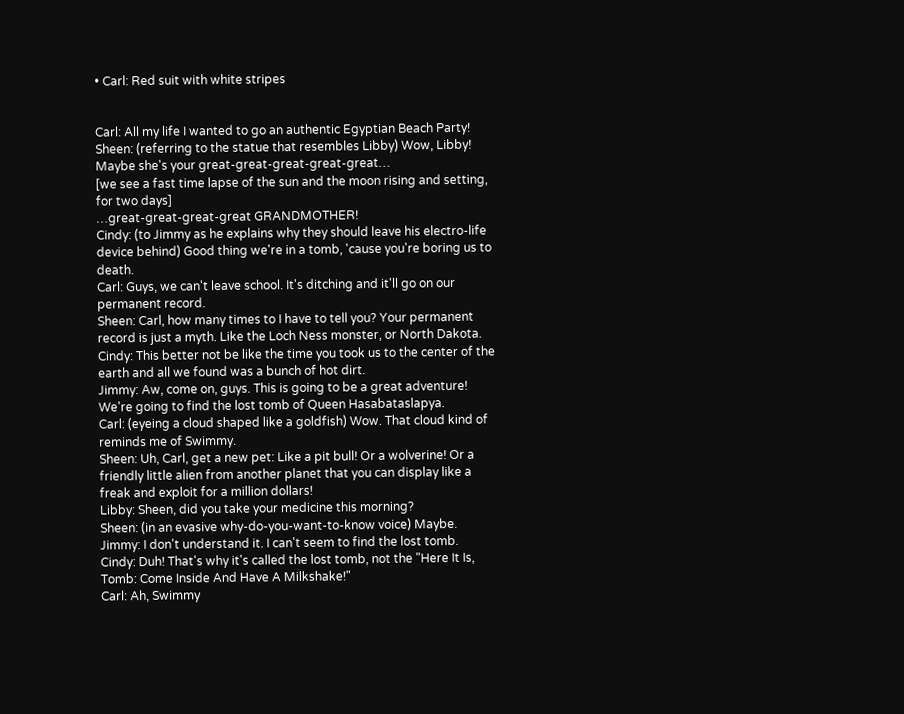• Carl: Red suit with white stripes


Carl: All my life I wanted to go an authentic Egyptian Beach Party!
Sheen: (referring to the statue that resembles Libby) Wow, Libby!
Maybe she's your great-great-great-great-great…
[we see a fast time lapse of the sun and the moon rising and setting, for two days]
…great-great-great-great GRANDMOTHER!
Cindy: (to Jimmy as he explains why they should leave his electro-life device behind) Good thing we're in a tomb, 'cause you're boring us to death.
Carl: Guys, we can't leave school. It's ditching and it'll go on our permanent record.
Sheen: Carl, how many times to I have to tell you? Your permanent record is just a myth. Like the Loch Ness monster, or North Dakota.
Cindy: This better not be like the time you took us to the center of the earth and all we found was a bunch of hot dirt.
Jimmy: Aw, come on, guys. This is going to be a great adventure! We're going to find the lost tomb of Queen Hasabataslapya.
Carl: (eyeing a cloud shaped like a goldfish) Wow. That cloud kind of reminds me of Swimmy.
Sheen: Uh, Carl, get a new pet: Like a pit bull! Or a wolverine! Or a friendly little alien from another planet that you can display like a freak and exploit for a million dollars!
Libby: Sheen, did you take your medicine this morning?
Sheen: (in an evasive why-do-you-want-to-know voice) Maybe.
Jimmy: I don't understand it. I can't seem to find the lost tomb.
Cindy: Duh! That's why it's called the lost tomb, not the "Here It Is, Tomb: Come Inside And Have A Milkshake!"
Carl: Ah, Swimmy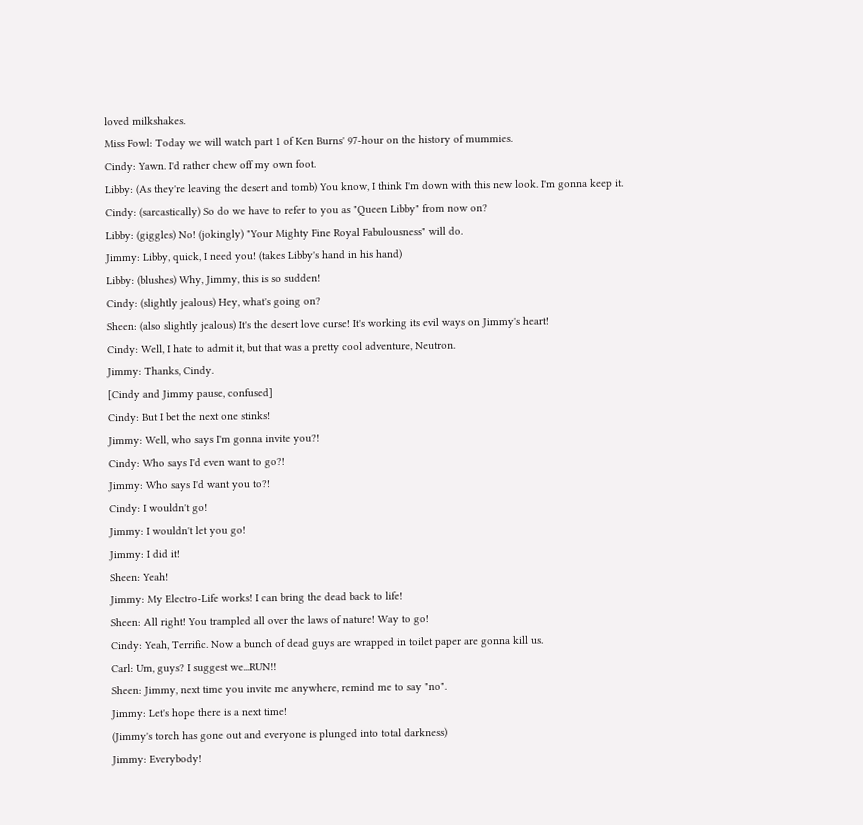loved milkshakes.
Miss Fowl: Today we will watch part 1 of Ken Burns' 97-hour on the history of mummies.
Cindy: Yawn. I'd rather chew off my own foot.
Libby: (As they're leaving the desert and tomb) You know, I think I'm down with this new look. I'm gonna keep it.
Cindy: (sarcastically) So do we have to refer to you as "Queen Libby" from now on?
Libby: (giggles) No! (jokingly) "Your Mighty Fine Royal Fabulousness" will do.
Jimmy: Libby, quick, I need you! (takes Libby's hand in his hand)
Libby: (blushes) Why, Jimmy, this is so sudden!
Cindy: (slightly jealous) Hey, what's going on?
Sheen: (also slightly jealous) It's the desert love curse! It's working its evil ways on Jimmy's heart!
Cindy: Well, I hate to admit it, but that was a pretty cool adventure, Neutron.
Jimmy: Thanks, Cindy.
[Cindy and Jimmy pause, confused]
Cindy: But I bet the next one stinks!
Jimmy: Well, who says I'm gonna invite you?!
Cindy: Who says I'd even want to go?!
Jimmy: Who says I'd want you to?!
Cindy: I wouldn't go!
Jimmy: I wouldn't let you go!
Jimmy: I did it!
Sheen: Yeah!
Jimmy: My Electro-Life works! I can bring the dead back to life!
Sheen: All right! You trampled all over the laws of nature! Way to go!
Cindy: Yeah, Terrific. Now a bunch of dead guys are wrapped in toilet paper are gonna kill us.
Carl: Um, guys? I suggest we...RUN!!
Sheen: Jimmy, next time you invite me anywhere, remind me to say "no".
Jimmy: Let's hope there is a next time!
(Jimmy's torch has gone out and everyone is plunged into total darkness)
Jimmy: Everybody!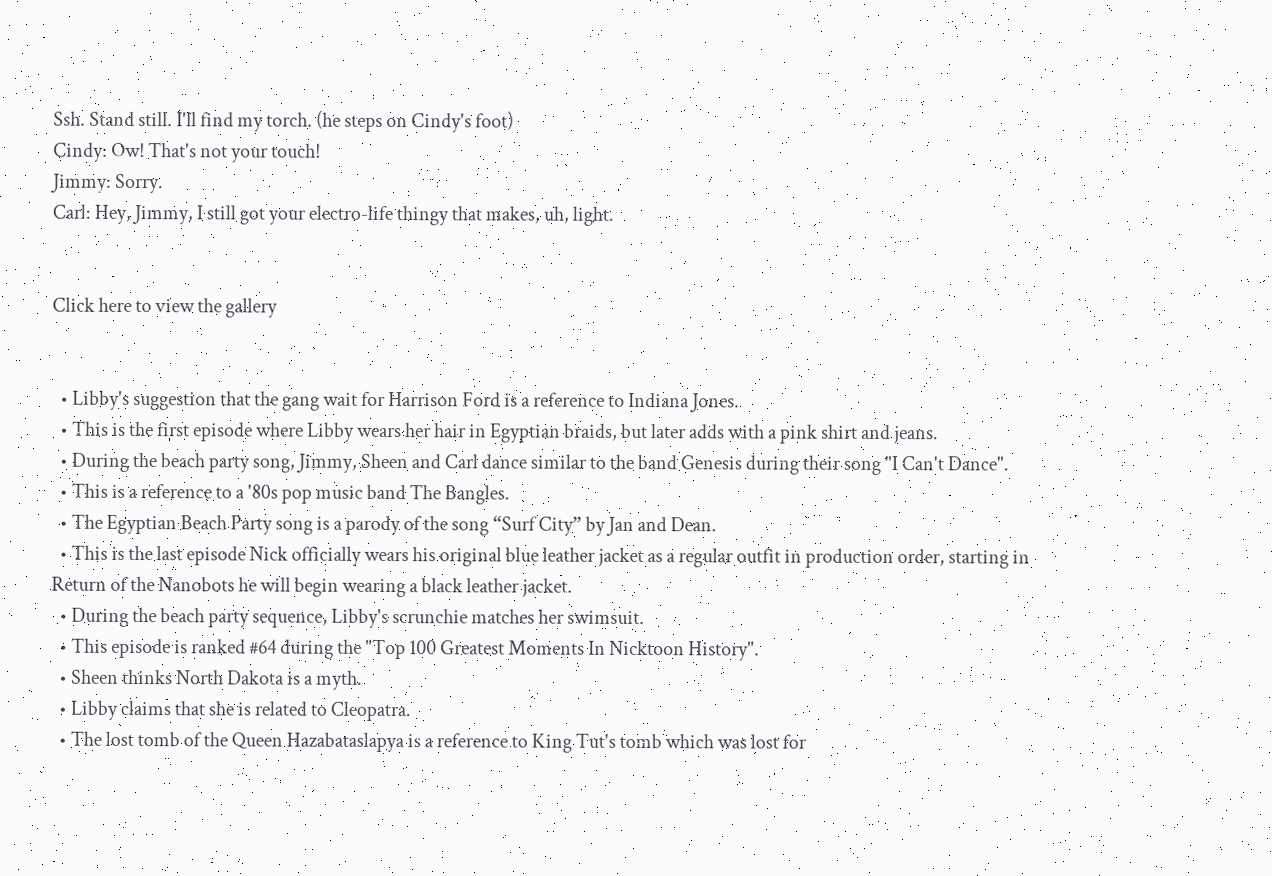Ssh. Stand still. I'll find my torch. (he steps on Cindy's foot)
Cindy: Ow! That's not your touch!
Jimmy: Sorry.
Carl: Hey, Jimmy, I still got your electro-life thingy that makes, uh, light.


Click here to view the gallery


  • Libby's suggestion that the gang wait for Harrison Ford is a reference to Indiana Jones.
  • This is the first episode where Libby wears her hair in Egyptian braids, but later adds with a pink shirt and jeans.
  • During the beach party song, Jimmy, Sheen and Carl dance similar to the band Genesis during their song "I Can't Dance".
  • This is a reference to a '80s pop music band The Bangles.
  • The Egyptian Beach Party song is a parody of the song “Surf City” by Jan and Dean.
  • This is the last episode Nick officially wears his original blue leather jacket as a regular outfit in production order, starting in Return of the Nanobots he will begin wearing a black leather jacket.
  • During the beach party sequence, Libby's scrunchie matches her swimsuit.
  • This episode is ranked #64 during the "Top 100 Greatest Moments In Nicktoon History".
  • Sheen thinks North Dakota is a myth.
  • Libby claims that she is related to Cleopatra.
  • The lost tomb of the Queen Hazabataslapya is a reference to King Tut's tomb which was lost for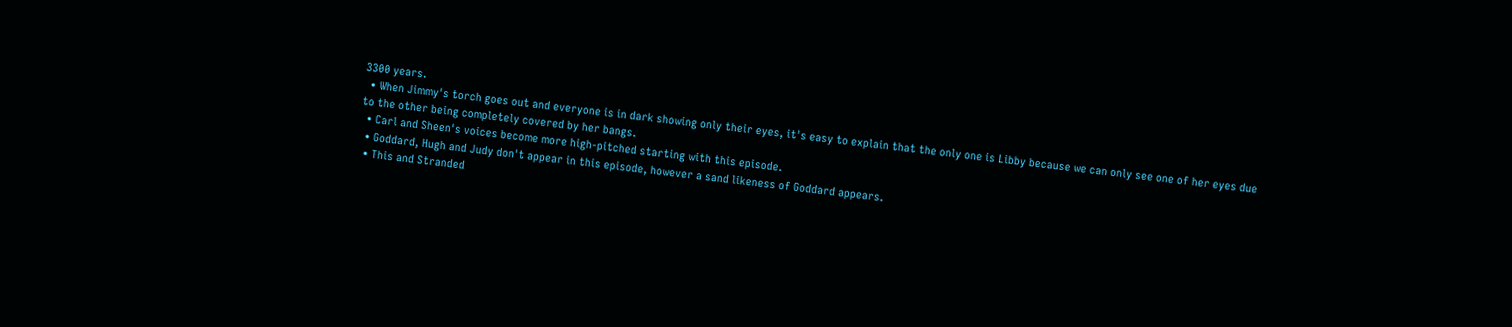3300 years.
  • When Jimmy's torch goes out and everyone is in dark showing only their eyes, it's easy to explain that the only one is Libby because we can only see one of her eyes due to the other being completely covered by her bangs.
  • Carl and Sheen's voices become more high-pitched starting with this episode.
  • Goddard, Hugh and Judy don't appear in this episode, however a sand likeness of Goddard appears.
  • This and Stranded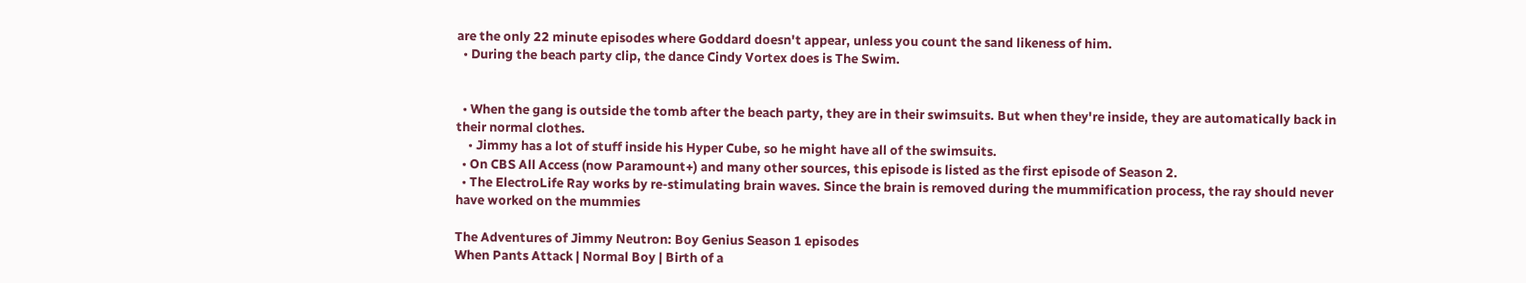are the only 22 minute episodes where Goddard doesn't appear, unless you count the sand likeness of him.
  • During the beach party clip, the dance Cindy Vortex does is The Swim.


  • When the gang is outside the tomb after the beach party, they are in their swimsuits. But when they're inside, they are automatically back in their normal clothes.
    • Jimmy has a lot of stuff inside his Hyper Cube, so he might have all of the swimsuits.
  • On CBS All Access (now Paramount+) and many other sources, this episode is listed as the first episode of Season 2.
  • The ElectroLife Ray works by re-stimulating brain waves. Since the brain is removed during the mummification process, the ray should never have worked on the mummies

The Adventures of Jimmy Neutron: Boy Genius Season 1 episodes
When Pants Attack | Normal Boy | Birth of a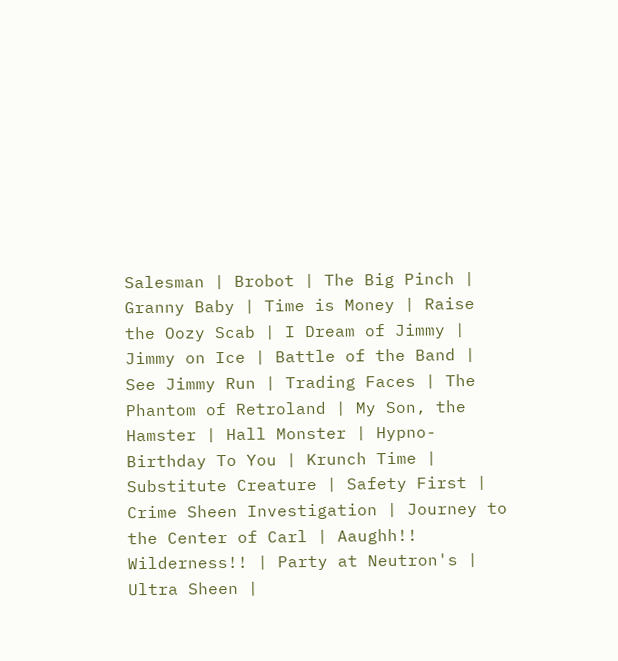Salesman | Brobot | The Big Pinch | Granny Baby | Time is Money | Raise the Oozy Scab | I Dream of Jimmy | Jimmy on Ice | Battle of the Band | See Jimmy Run | Trading Faces | The Phantom of Retroland | My Son, the Hamster | Hall Monster | Hypno-Birthday To You | Krunch Time | Substitute Creature | Safety First | Crime Sheen Investigation | Journey to the Center of Carl | Aaughh!! Wilderness!! | Party at Neutron's | Ultra Sheen |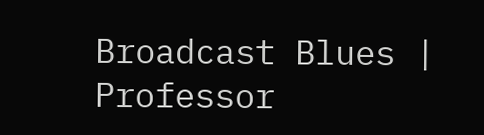Broadcast Blues | Professor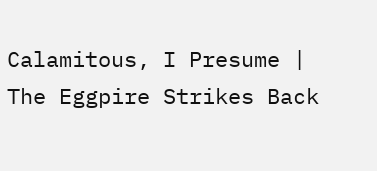Calamitous, I Presume | The Eggpire Strikes Back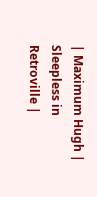| Maximum Hugh | Sleepless in Retroville |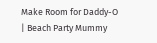Make Room for Daddy-O | Beach Party Mummy